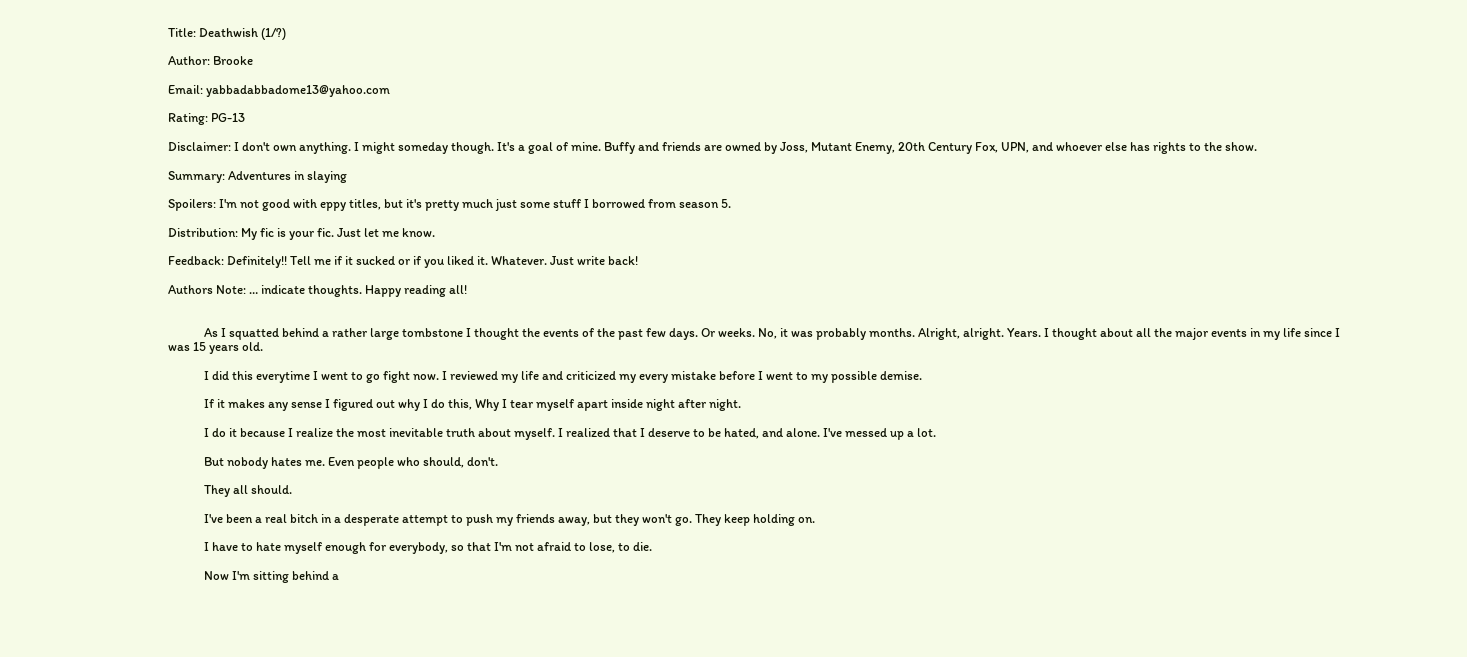Title: Deathwish (1/?)

Author: Brooke

Email: yabbadabbadome13@yahoo.com

Rating: PG-13

Disclaimer: I don't own anything. I might someday though. It's a goal of mine. Buffy and friends are owned by Joss, Mutant Enemy, 20th Century Fox, UPN, and whoever else has rights to the show.

Summary: Adventures in slaying

Spoilers: I'm not good with eppy titles, but it's pretty much just some stuff I borrowed from season 5.

Distribution: My fic is your fic. Just let me know.

Feedback: Definitely!! Tell me if it sucked or if you liked it. Whatever. Just write back!

Authors Note: … indicate thoughts. Happy reading all!


            As I squatted behind a rather large tombstone I thought the events of the past few days. Or weeks. No, it was probably months. Alright, alright. Years. I thought about all the major events in my life since I was 15 years old.

            I did this everytime I went to go fight now. I reviewed my life and criticized my every mistake before I went to my possible demise.

            If it makes any sense I figured out why I do this, Why I tear myself apart inside night after night.

            I do it because I realize the most inevitable truth about myself. I realized that I deserve to be hated, and alone. I've messed up a lot.

            But nobody hates me. Even people who should, don't.

            They all should.

            I've been a real bitch in a desperate attempt to push my friends away, but they won't go. They keep holding on.

            I have to hate myself enough for everybody, so that I'm not afraid to lose, to die.

            Now I'm sitting behind a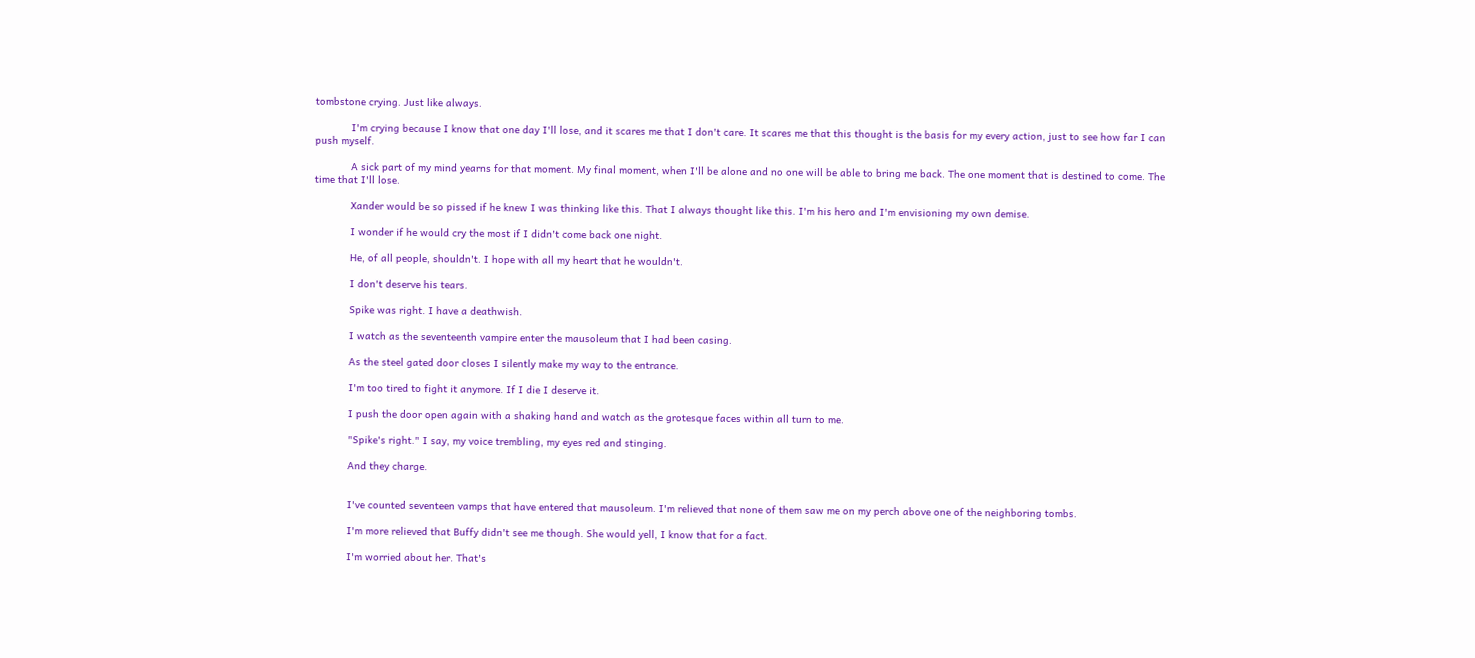tombstone crying. Just like always.

            I'm crying because I know that one day I'll lose, and it scares me that I don't care. It scares me that this thought is the basis for my every action, just to see how far I can push myself.

            A sick part of my mind yearns for that moment. My final moment, when I'll be alone and no one will be able to bring me back. The one moment that is destined to come. The time that I'll lose.

            Xander would be so pissed if he knew I was thinking like this. That I always thought like this. I'm his hero and I'm envisioning my own demise.

            I wonder if he would cry the most if I didn't come back one night.

            He, of all people, shouldn't. I hope with all my heart that he wouldn't.

            I don't deserve his tears.

            Spike was right. I have a deathwish.

            I watch as the seventeenth vampire enter the mausoleum that I had been casing.

            As the steel gated door closes I silently make my way to the entrance.

            I'm too tired to fight it anymore. If I die I deserve it.

            I push the door open again with a shaking hand and watch as the grotesque faces within all turn to me.

            "Spike's right." I say, my voice trembling, my eyes red and stinging.

            And they charge.


            I've counted seventeen vamps that have entered that mausoleum. I'm relieved that none of them saw me on my perch above one of the neighboring tombs.

            I'm more relieved that Buffy didn't see me though. She would yell, I know that for a fact.

            I'm worried about her. That's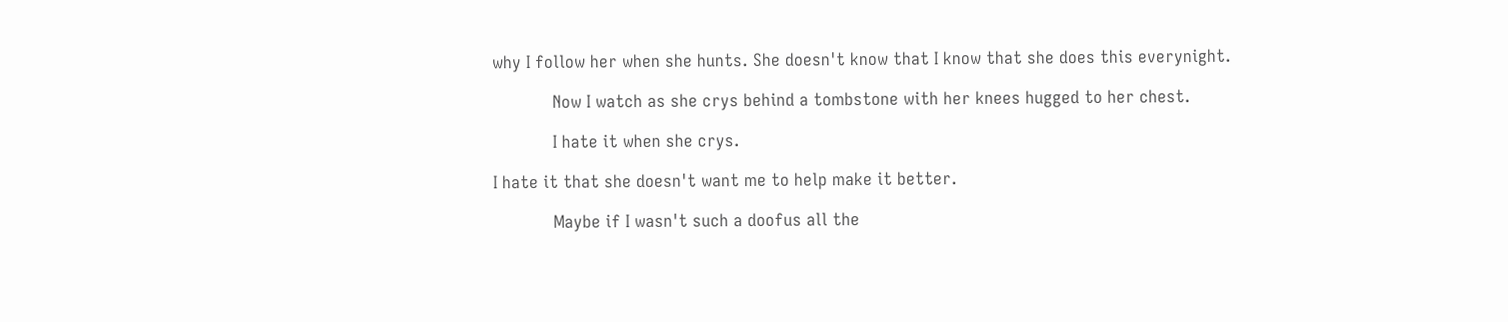why I follow her when she hunts. She doesn't know that I know that she does this everynight.

            Now I watch as she crys behind a tombstone with her knees hugged to her chest.

            I hate it when she crys.

I hate it that she doesn't want me to help make it better.

            Maybe if I wasn't such a doofus all the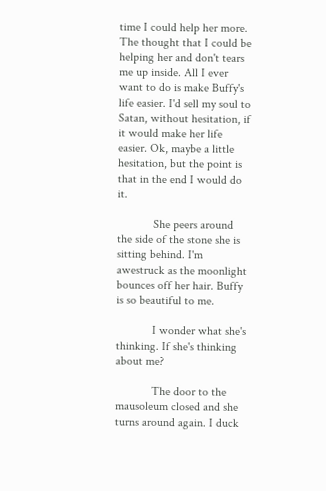time I could help her more. The thought that I could be helping her and don't tears me up inside. All I ever want to do is make Buffy's life easier. I'd sell my soul to Satan, without hesitation, if it would make her life easier. Ok, maybe a little hesitation, but the point is that in the end I would do it.

            She peers around the side of the stone she is sitting behind. I'm awestruck as the moonlight bounces off her hair. Buffy is so beautiful to me.

            I wonder what she's thinking. If she's thinking about me?

            The door to the mausoleum closed and she turns around again. I duck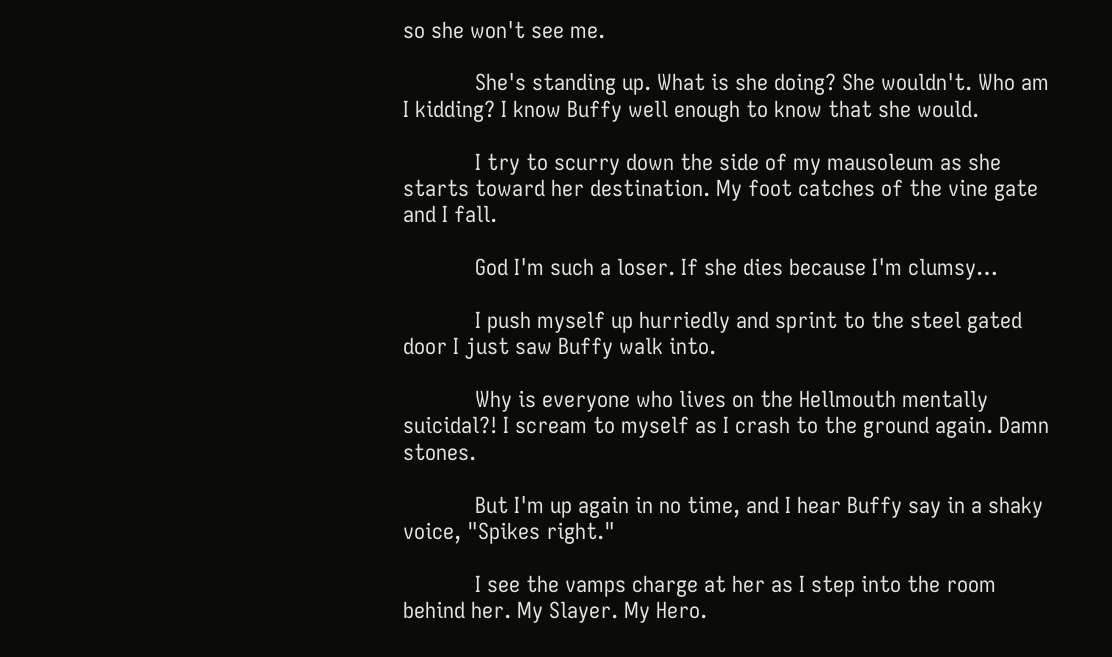so she won't see me.

            She's standing up. What is she doing? She wouldn't. Who am I kidding? I know Buffy well enough to know that she would.

            I try to scurry down the side of my mausoleum as she starts toward her destination. My foot catches of the vine gate and I fall.

            God I'm such a loser. If she dies because I'm clumsy…

            I push myself up hurriedly and sprint to the steel gated door I just saw Buffy walk into.

            Why is everyone who lives on the Hellmouth mentally suicidal?! I scream to myself as I crash to the ground again. Damn stones.

            But I'm up again in no time, and I hear Buffy say in a shaky voice, "Spikes right."

            I see the vamps charge at her as I step into the room behind her. My Slayer. My Hero.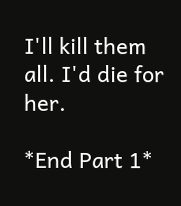I'll kill them all. I'd die for her.

*End Part 1*